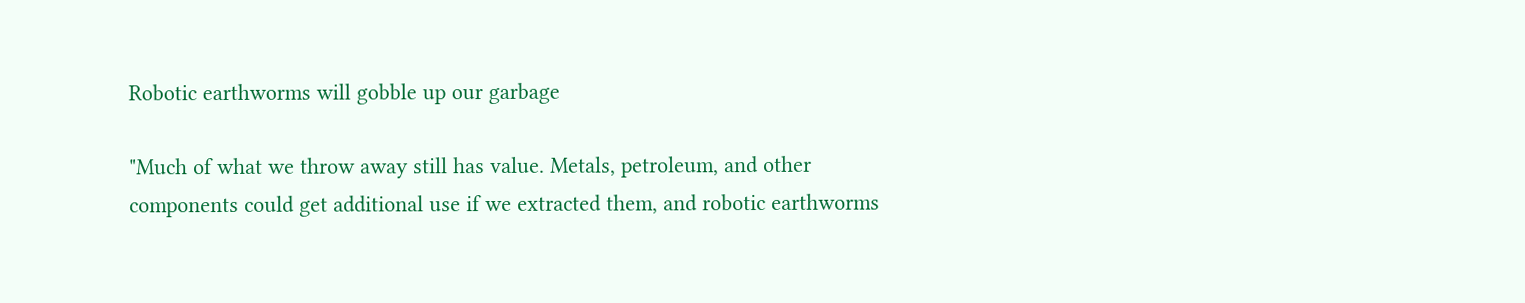Robotic earthworms will gobble up our garbage

"Much of what we throw away still has value. Metals, petroleum, and other components could get additional use if we extracted them, and robotic earthworms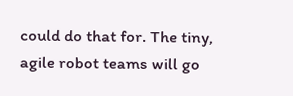could do that for. The tiny, agile robot teams will go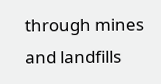through mines and landfills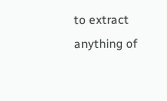to extract anything of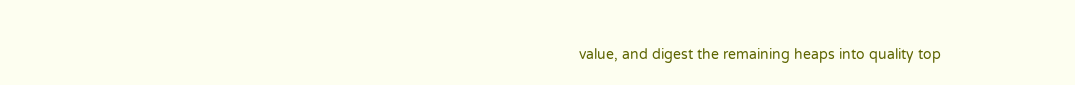value, and digest the remaining heaps into quality top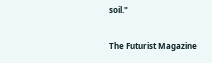soil."

The Futurist Magazine